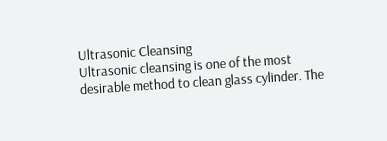Ultrasonic Cleansing
Ultrasonic cleansing is one of the most desirable method to clean glass cylinder. The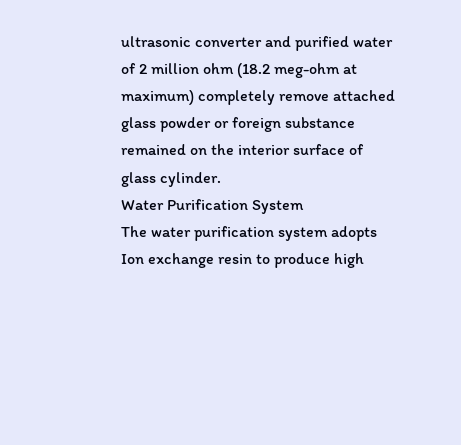ultrasonic converter and purified water of 2 million ohm (18.2 meg-ohm at maximum) completely remove attached glass powder or foreign substance remained on the interior surface of glass cylinder.
Water Purification System
The water purification system adopts Ion exchange resin to produce high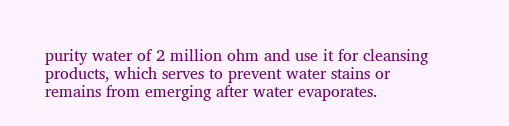purity water of 2 million ohm and use it for cleansing products, which serves to prevent water stains or remains from emerging after water evaporates.